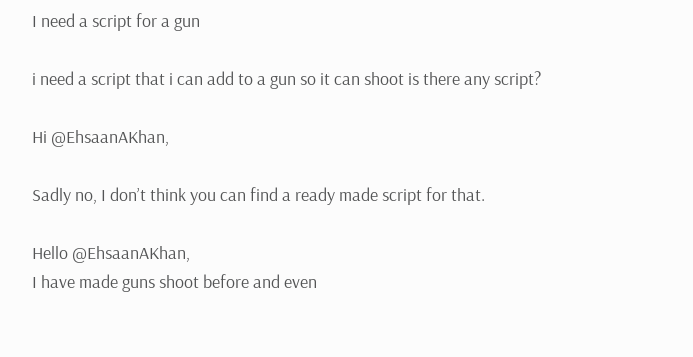I need a script for a gun

i need a script that i can add to a gun so it can shoot is there any script?

Hi @EhsaanAKhan,

Sadly no, I don’t think you can find a ready made script for that.

Hello @EhsaanAKhan,
I have made guns shoot before and even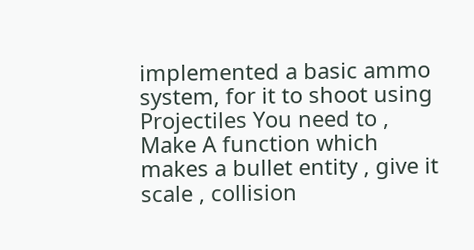implemented a basic ammo system, for it to shoot using Projectiles You need to ,
Make A function which makes a bullet entity , give it scale , collision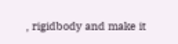, rigidbody and make it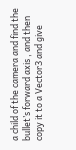a child of the camera and find the bullet’s forward axis , and then copy it to a Vector3 and give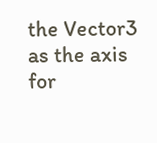the Vector3 as the axis for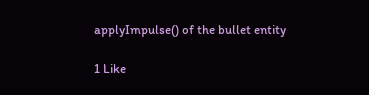applyImpulse() of the bullet entity

1 Like